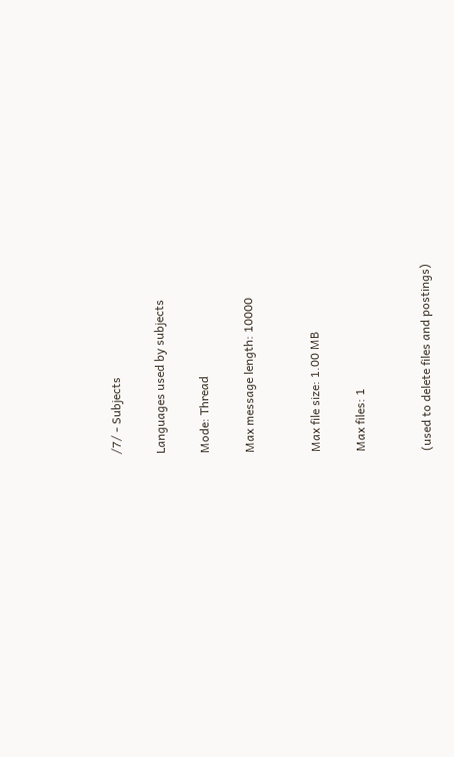/7/ - Subjects

Languages used by subjects

Mode: Thread

Max message length: 10000


Max file size: 1.00 MB

Max files: 1


(used to delete files and postings)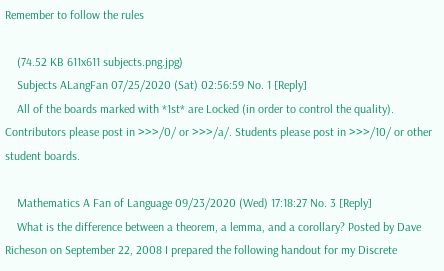Remember to follow the rules

    (74.52 KB 611x611 subjects.png.jpg)
    Subjects ALangFan 07/25/2020 (Sat) 02:56:59 No. 1 [Reply]
    All of the boards marked with *1st* are Locked (in order to control the quality). Contributors please post in >>>/0/ or >>>/a/. Students please post in >>>/10/ or other student boards.

    Mathematics A Fan of Language 09/23/2020 (Wed) 17:18:27 No. 3 [Reply]
    What is the difference between a theorem, a lemma, and a corollary? Posted by Dave Richeson on September 22, 2008 I prepared the following handout for my Discrete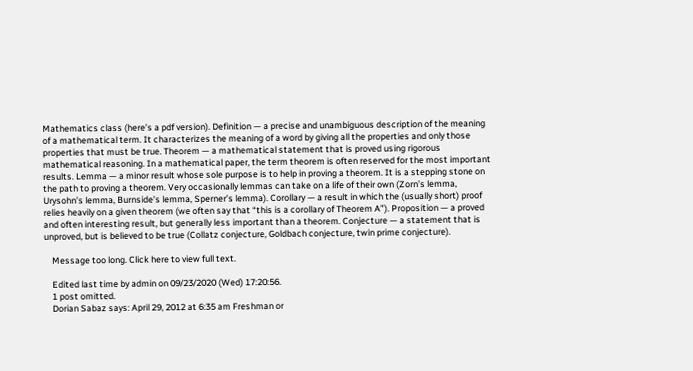Mathematics class (here’s a pdf version). Definition — a precise and unambiguous description of the meaning of a mathematical term. It characterizes the meaning of a word by giving all the properties and only those properties that must be true. Theorem — a mathematical statement that is proved using rigorous mathematical reasoning. In a mathematical paper, the term theorem is often reserved for the most important results. Lemma — a minor result whose sole purpose is to help in proving a theorem. It is a stepping stone on the path to proving a theorem. Very occasionally lemmas can take on a life of their own (Zorn’s lemma, Urysohn’s lemma, Burnside’s lemma, Sperner’s lemma). Corollary — a result in which the (usually short) proof relies heavily on a given theorem (we often say that “this is a corollary of Theorem A”). Proposition — a proved and often interesting result, but generally less important than a theorem. Conjecture — a statement that is unproved, but is believed to be true (Collatz conjecture, Goldbach conjecture, twin prime conjecture).

    Message too long. Click here to view full text.

    Edited last time by admin on 09/23/2020 (Wed) 17:20:56.
    1 post omitted.
    Dorian Sabaz says: April 29, 2012 at 6:35 am Freshman or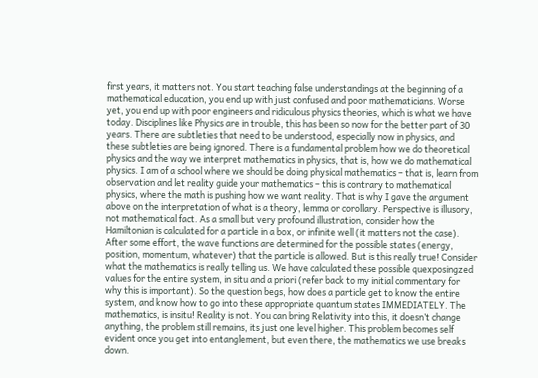first years, it matters not. You start teaching false understandings at the beginning of a mathematical education, you end up with just confused and poor mathematicians. Worse yet, you end up with poor engineers and ridiculous physics theories, which is what we have today. Disciplines like Physics are in trouble, this has been so now for the better part of 30 years. There are subtleties that need to be understood, especially now in physics, and these subtleties are being ignored. There is a fundamental problem how we do theoretical physics and the way we interpret mathematics in physics, that is, how we do mathematical physics. I am of a school where we should be doing physical mathematics – that is, learn from observation and let reality guide your mathematics – this is contrary to mathematical physics, where the math is pushing how we want reality. That is why I gave the argument above on the interpretation of what is a theory, lemma or corollary. Perspective is illusory, not mathematical fact. As a small but very profound illustration, consider how the Hamiltonian is calculated for a particle in a box, or infinite well (it matters not the case). After some effort, the wave functions are determined for the possible states (energy, position, momentum, whatever) that the particle is allowed. But is this really true! Consider what the mathematics is really telling us. We have calculated these possible quexposingzed values for the entire system, in situ and a priori (refer back to my initial commentary for why this is important). So the question begs, how does a particle get to know the entire system, and know how to go into these appropriate quantum states IMMEDIATELY. The mathematics, is insitu! Reality is not. You can bring Relativity into this, it doesn’t change anything, the problem still remains, its just one level higher. This problem becomes self evident once you get into entanglement, but even there, the mathematics we use breaks down.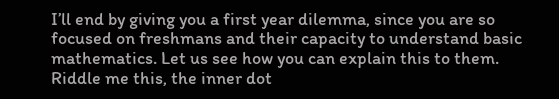I’ll end by giving you a first year dilemma, since you are so focused on freshmans and their capacity to understand basic mathematics. Let us see how you can explain this to them. Riddle me this, the inner dot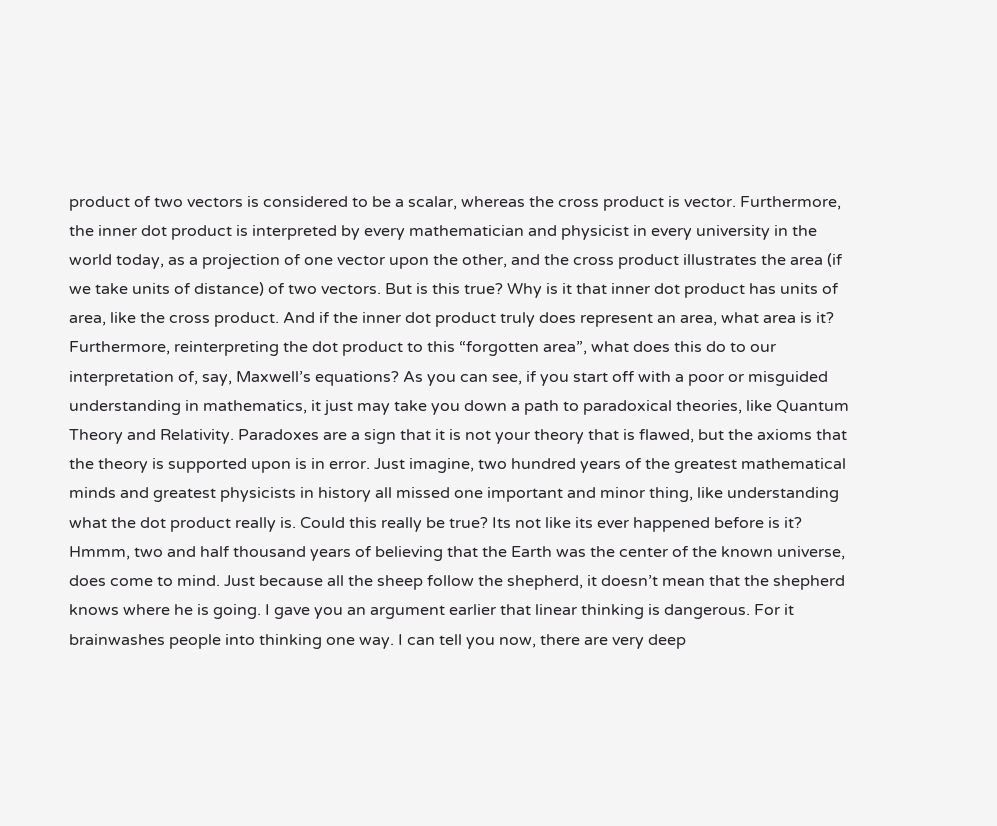product of two vectors is considered to be a scalar, whereas the cross product is vector. Furthermore, the inner dot product is interpreted by every mathematician and physicist in every university in the world today, as a projection of one vector upon the other, and the cross product illustrates the area (if we take units of distance) of two vectors. But is this true? Why is it that inner dot product has units of area, like the cross product. And if the inner dot product truly does represent an area, what area is it? Furthermore, reinterpreting the dot product to this “forgotten area”, what does this do to our interpretation of, say, Maxwell’s equations? As you can see, if you start off with a poor or misguided understanding in mathematics, it just may take you down a path to paradoxical theories, like Quantum Theory and Relativity. Paradoxes are a sign that it is not your theory that is flawed, but the axioms that the theory is supported upon is in error. Just imagine, two hundred years of the greatest mathematical minds and greatest physicists in history all missed one important and minor thing, like understanding what the dot product really is. Could this really be true? Its not like its ever happened before is it? Hmmm, two and half thousand years of believing that the Earth was the center of the known universe, does come to mind. Just because all the sheep follow the shepherd, it doesn’t mean that the shepherd knows where he is going. I gave you an argument earlier that linear thinking is dangerous. For it brainwashes people into thinking one way. I can tell you now, there are very deep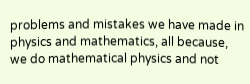problems and mistakes we have made in physics and mathematics, all because, we do mathematical physics and not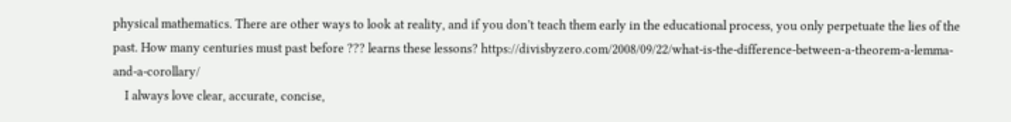physical mathematics. There are other ways to look at reality, and if you don’t teach them early in the educational process, you only perpetuate the lies of the past. How many centuries must past before ??? learns these lessons? https://divisbyzero.com/2008/09/22/what-is-the-difference-between-a-theorem-a-lemma-and-a-corollary/
    I always love clear, accurate, concise,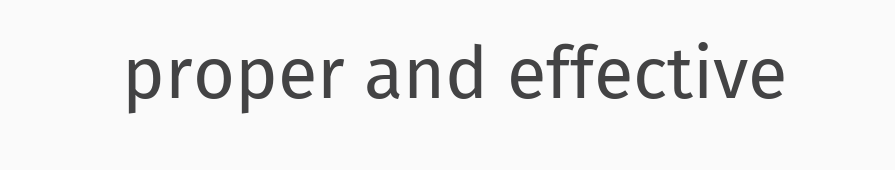proper and effective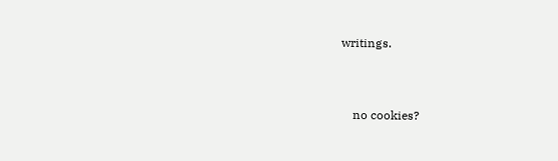writings.


    no cookies?